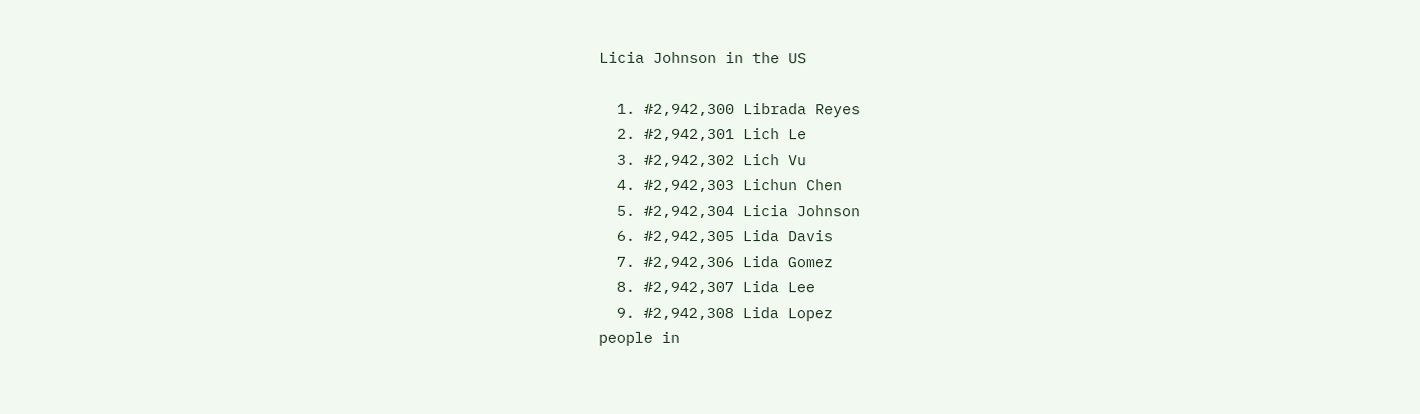Licia Johnson in the US

  1. #2,942,300 Librada Reyes
  2. #2,942,301 Lich Le
  3. #2,942,302 Lich Vu
  4. #2,942,303 Lichun Chen
  5. #2,942,304 Licia Johnson
  6. #2,942,305 Lida Davis
  7. #2,942,306 Lida Gomez
  8. #2,942,307 Lida Lee
  9. #2,942,308 Lida Lopez
people in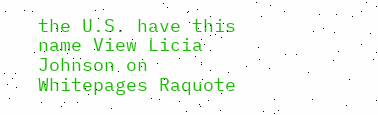the U.S. have this name View Licia Johnson on Whitepages Raquote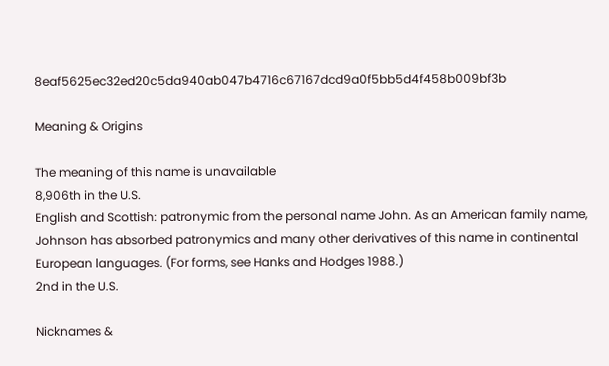8eaf5625ec32ed20c5da940ab047b4716c67167dcd9a0f5bb5d4f458b009bf3b

Meaning & Origins

The meaning of this name is unavailable
8,906th in the U.S.
English and Scottish: patronymic from the personal name John. As an American family name, Johnson has absorbed patronymics and many other derivatives of this name in continental European languages. (For forms, see Hanks and Hodges 1988.)
2nd in the U.S.

Nicknames &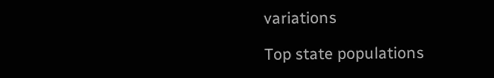variations

Top state populations